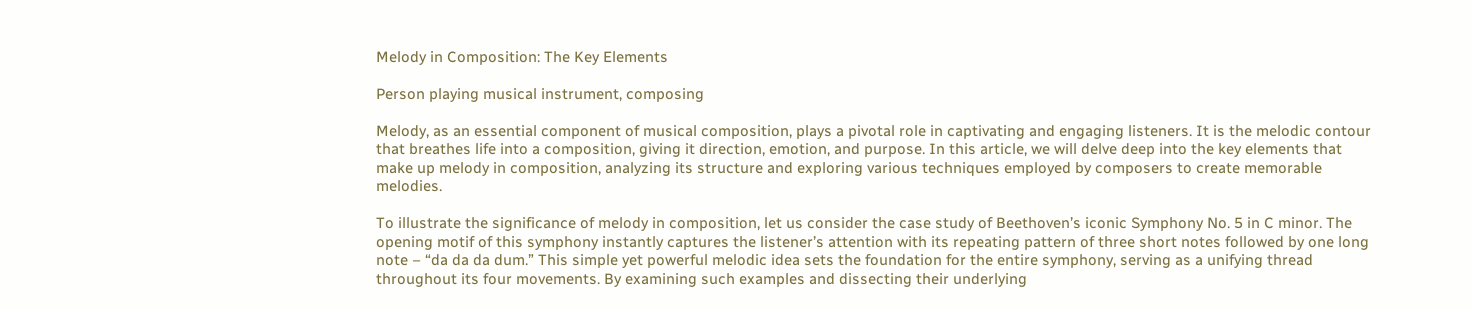Melody in Composition: The Key Elements

Person playing musical instrument, composing

Melody, as an essential component of musical composition, plays a pivotal role in captivating and engaging listeners. It is the melodic contour that breathes life into a composition, giving it direction, emotion, and purpose. In this article, we will delve deep into the key elements that make up melody in composition, analyzing its structure and exploring various techniques employed by composers to create memorable melodies.

To illustrate the significance of melody in composition, let us consider the case study of Beethoven’s iconic Symphony No. 5 in C minor. The opening motif of this symphony instantly captures the listener’s attention with its repeating pattern of three short notes followed by one long note – “da da da dum.” This simple yet powerful melodic idea sets the foundation for the entire symphony, serving as a unifying thread throughout its four movements. By examining such examples and dissecting their underlying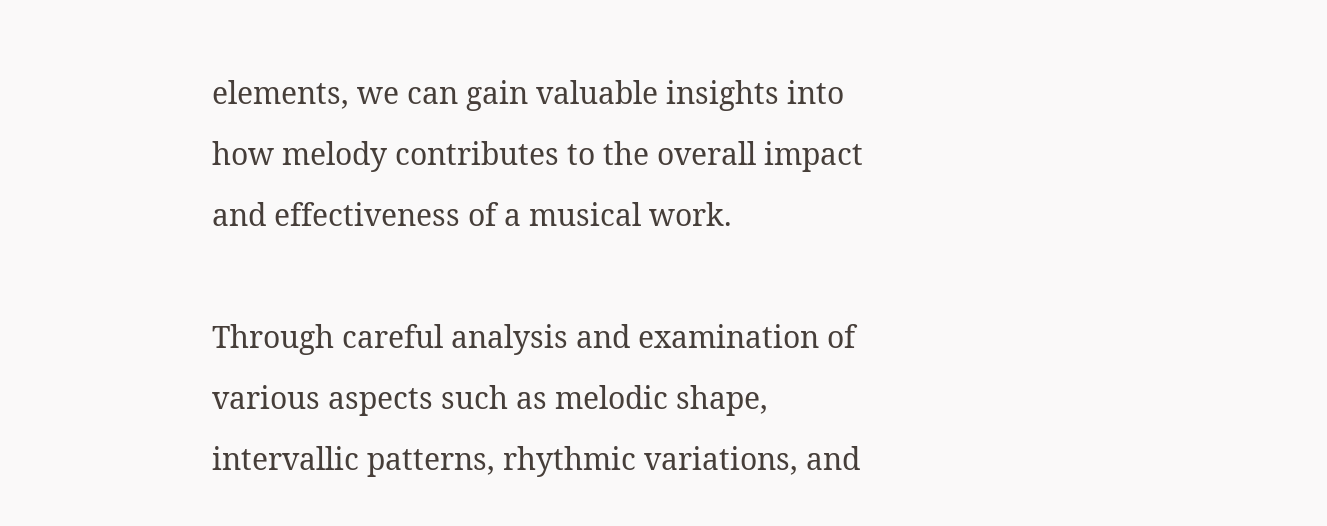elements, we can gain valuable insights into how melody contributes to the overall impact and effectiveness of a musical work.

Through careful analysis and examination of various aspects such as melodic shape, intervallic patterns, rhythmic variations, and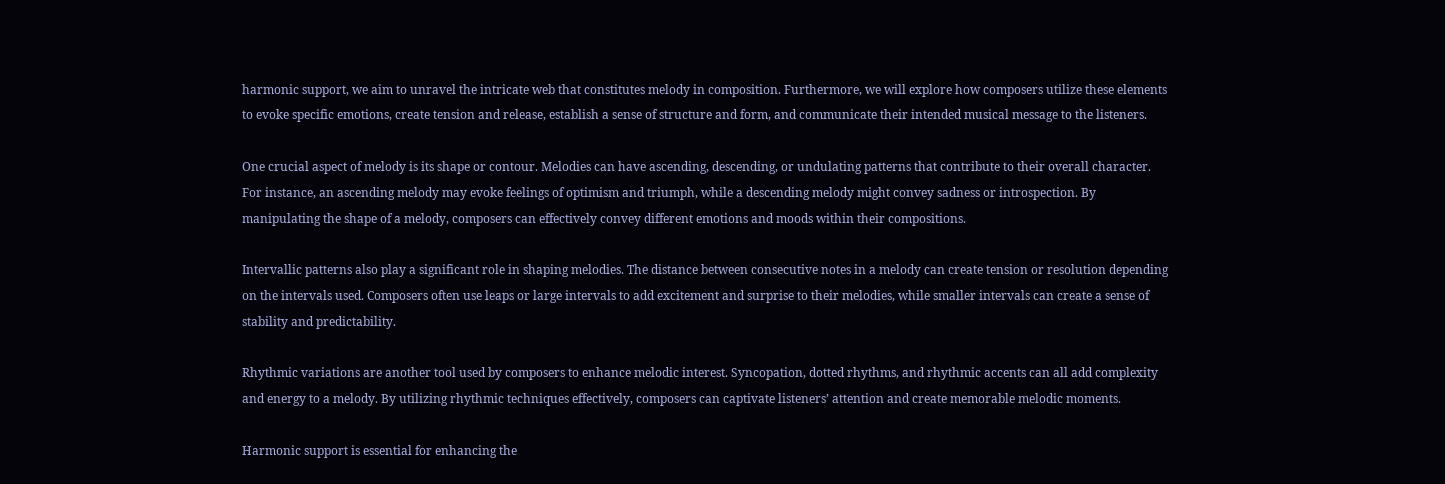harmonic support, we aim to unravel the intricate web that constitutes melody in composition. Furthermore, we will explore how composers utilize these elements to evoke specific emotions, create tension and release, establish a sense of structure and form, and communicate their intended musical message to the listeners.

One crucial aspect of melody is its shape or contour. Melodies can have ascending, descending, or undulating patterns that contribute to their overall character. For instance, an ascending melody may evoke feelings of optimism and triumph, while a descending melody might convey sadness or introspection. By manipulating the shape of a melody, composers can effectively convey different emotions and moods within their compositions.

Intervallic patterns also play a significant role in shaping melodies. The distance between consecutive notes in a melody can create tension or resolution depending on the intervals used. Composers often use leaps or large intervals to add excitement and surprise to their melodies, while smaller intervals can create a sense of stability and predictability.

Rhythmic variations are another tool used by composers to enhance melodic interest. Syncopation, dotted rhythms, and rhythmic accents can all add complexity and energy to a melody. By utilizing rhythmic techniques effectively, composers can captivate listeners’ attention and create memorable melodic moments.

Harmonic support is essential for enhancing the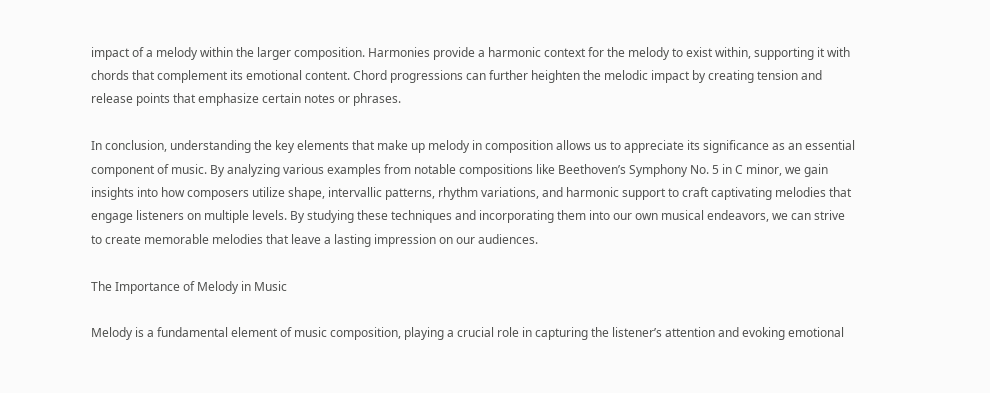impact of a melody within the larger composition. Harmonies provide a harmonic context for the melody to exist within, supporting it with chords that complement its emotional content. Chord progressions can further heighten the melodic impact by creating tension and release points that emphasize certain notes or phrases.

In conclusion, understanding the key elements that make up melody in composition allows us to appreciate its significance as an essential component of music. By analyzing various examples from notable compositions like Beethoven’s Symphony No. 5 in C minor, we gain insights into how composers utilize shape, intervallic patterns, rhythm variations, and harmonic support to craft captivating melodies that engage listeners on multiple levels. By studying these techniques and incorporating them into our own musical endeavors, we can strive to create memorable melodies that leave a lasting impression on our audiences.

The Importance of Melody in Music

Melody is a fundamental element of music composition, playing a crucial role in capturing the listener’s attention and evoking emotional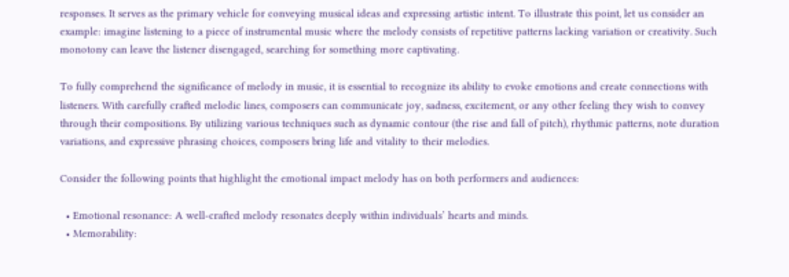responses. It serves as the primary vehicle for conveying musical ideas and expressing artistic intent. To illustrate this point, let us consider an example: imagine listening to a piece of instrumental music where the melody consists of repetitive patterns lacking variation or creativity. Such monotony can leave the listener disengaged, searching for something more captivating.

To fully comprehend the significance of melody in music, it is essential to recognize its ability to evoke emotions and create connections with listeners. With carefully crafted melodic lines, composers can communicate joy, sadness, excitement, or any other feeling they wish to convey through their compositions. By utilizing various techniques such as dynamic contour (the rise and fall of pitch), rhythmic patterns, note duration variations, and expressive phrasing choices, composers bring life and vitality to their melodies.

Consider the following points that highlight the emotional impact melody has on both performers and audiences:

  • Emotional resonance: A well-crafted melody resonates deeply within individuals’ hearts and minds.
  • Memorability: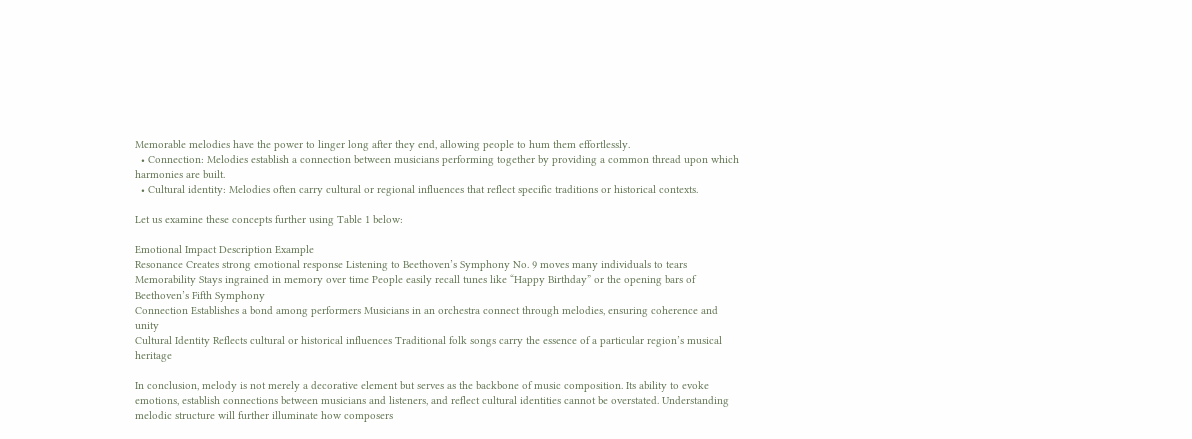Memorable melodies have the power to linger long after they end, allowing people to hum them effortlessly.
  • Connection: Melodies establish a connection between musicians performing together by providing a common thread upon which harmonies are built.
  • Cultural identity: Melodies often carry cultural or regional influences that reflect specific traditions or historical contexts.

Let us examine these concepts further using Table 1 below:

Emotional Impact Description Example
Resonance Creates strong emotional response Listening to Beethoven’s Symphony No. 9 moves many individuals to tears
Memorability Stays ingrained in memory over time People easily recall tunes like “Happy Birthday” or the opening bars of Beethoven’s Fifth Symphony
Connection Establishes a bond among performers Musicians in an orchestra connect through melodies, ensuring coherence and unity
Cultural Identity Reflects cultural or historical influences Traditional folk songs carry the essence of a particular region’s musical heritage

In conclusion, melody is not merely a decorative element but serves as the backbone of music composition. Its ability to evoke emotions, establish connections between musicians and listeners, and reflect cultural identities cannot be overstated. Understanding melodic structure will further illuminate how composers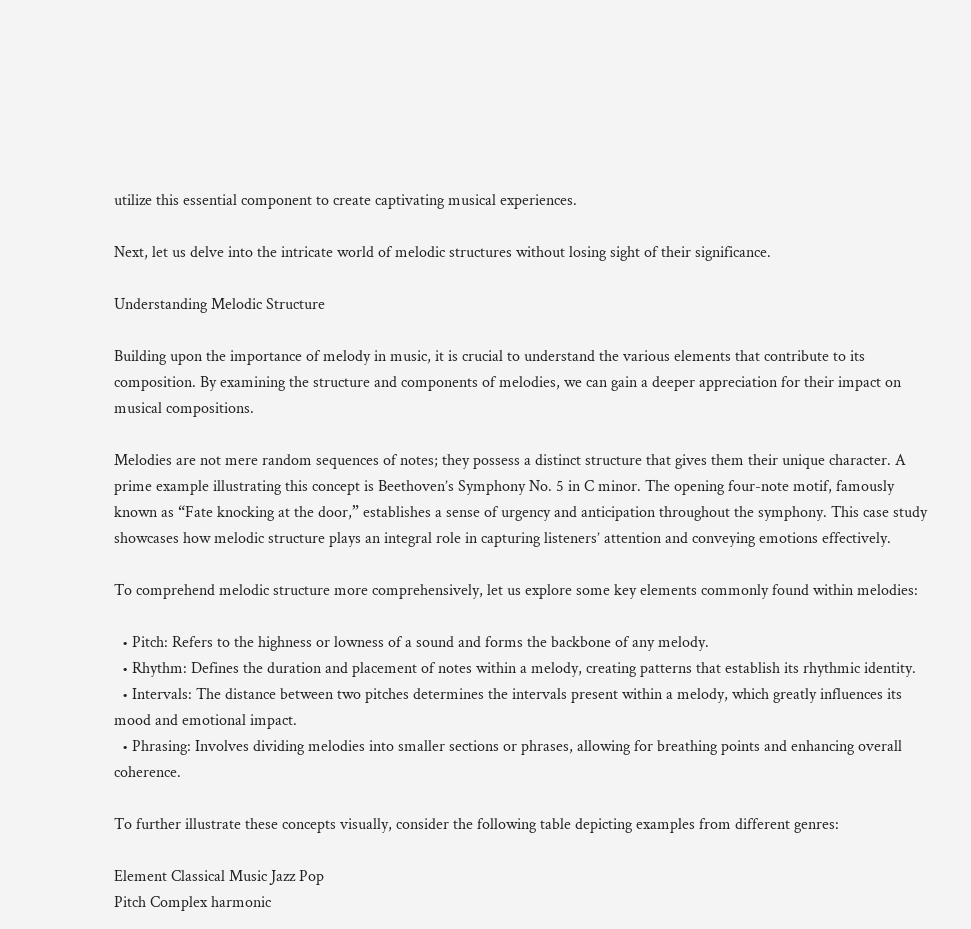utilize this essential component to create captivating musical experiences.

Next, let us delve into the intricate world of melodic structures without losing sight of their significance.

Understanding Melodic Structure

Building upon the importance of melody in music, it is crucial to understand the various elements that contribute to its composition. By examining the structure and components of melodies, we can gain a deeper appreciation for their impact on musical compositions.

Melodies are not mere random sequences of notes; they possess a distinct structure that gives them their unique character. A prime example illustrating this concept is Beethoven’s Symphony No. 5 in C minor. The opening four-note motif, famously known as “Fate knocking at the door,” establishes a sense of urgency and anticipation throughout the symphony. This case study showcases how melodic structure plays an integral role in capturing listeners’ attention and conveying emotions effectively.

To comprehend melodic structure more comprehensively, let us explore some key elements commonly found within melodies:

  • Pitch: Refers to the highness or lowness of a sound and forms the backbone of any melody.
  • Rhythm: Defines the duration and placement of notes within a melody, creating patterns that establish its rhythmic identity.
  • Intervals: The distance between two pitches determines the intervals present within a melody, which greatly influences its mood and emotional impact.
  • Phrasing: Involves dividing melodies into smaller sections or phrases, allowing for breathing points and enhancing overall coherence.

To further illustrate these concepts visually, consider the following table depicting examples from different genres:

Element Classical Music Jazz Pop
Pitch Complex harmonic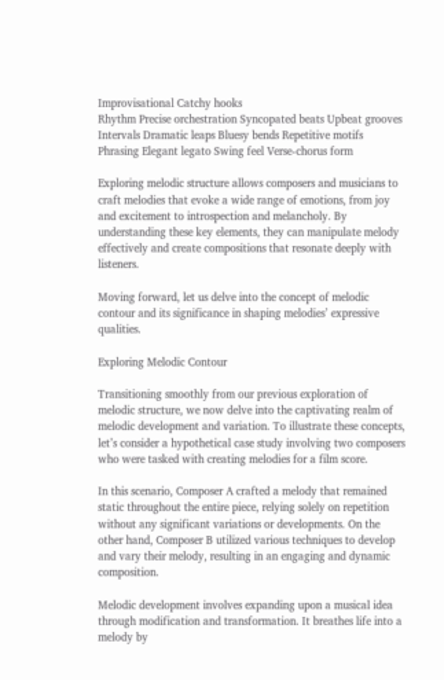Improvisational Catchy hooks
Rhythm Precise orchestration Syncopated beats Upbeat grooves
Intervals Dramatic leaps Bluesy bends Repetitive motifs
Phrasing Elegant legato Swing feel Verse-chorus form

Exploring melodic structure allows composers and musicians to craft melodies that evoke a wide range of emotions, from joy and excitement to introspection and melancholy. By understanding these key elements, they can manipulate melody effectively and create compositions that resonate deeply with listeners.

Moving forward, let us delve into the concept of melodic contour and its significance in shaping melodies’ expressive qualities.

Exploring Melodic Contour

Transitioning smoothly from our previous exploration of melodic structure, we now delve into the captivating realm of melodic development and variation. To illustrate these concepts, let’s consider a hypothetical case study involving two composers who were tasked with creating melodies for a film score.

In this scenario, Composer A crafted a melody that remained static throughout the entire piece, relying solely on repetition without any significant variations or developments. On the other hand, Composer B utilized various techniques to develop and vary their melody, resulting in an engaging and dynamic composition.

Melodic development involves expanding upon a musical idea through modification and transformation. It breathes life into a melody by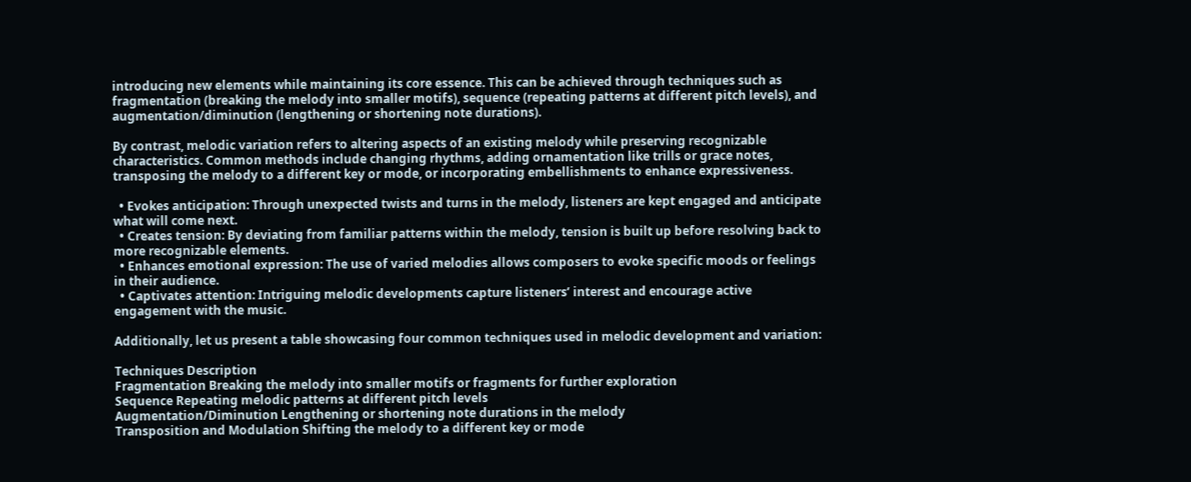introducing new elements while maintaining its core essence. This can be achieved through techniques such as fragmentation (breaking the melody into smaller motifs), sequence (repeating patterns at different pitch levels), and augmentation/diminution (lengthening or shortening note durations).

By contrast, melodic variation refers to altering aspects of an existing melody while preserving recognizable characteristics. Common methods include changing rhythms, adding ornamentation like trills or grace notes, transposing the melody to a different key or mode, or incorporating embellishments to enhance expressiveness.

  • Evokes anticipation: Through unexpected twists and turns in the melody, listeners are kept engaged and anticipate what will come next.
  • Creates tension: By deviating from familiar patterns within the melody, tension is built up before resolving back to more recognizable elements.
  • Enhances emotional expression: The use of varied melodies allows composers to evoke specific moods or feelings in their audience.
  • Captivates attention: Intriguing melodic developments capture listeners’ interest and encourage active engagement with the music.

Additionally, let us present a table showcasing four common techniques used in melodic development and variation:

Techniques Description
Fragmentation Breaking the melody into smaller motifs or fragments for further exploration
Sequence Repeating melodic patterns at different pitch levels
Augmentation/Diminution Lengthening or shortening note durations in the melody
Transposition and Modulation Shifting the melody to a different key or mode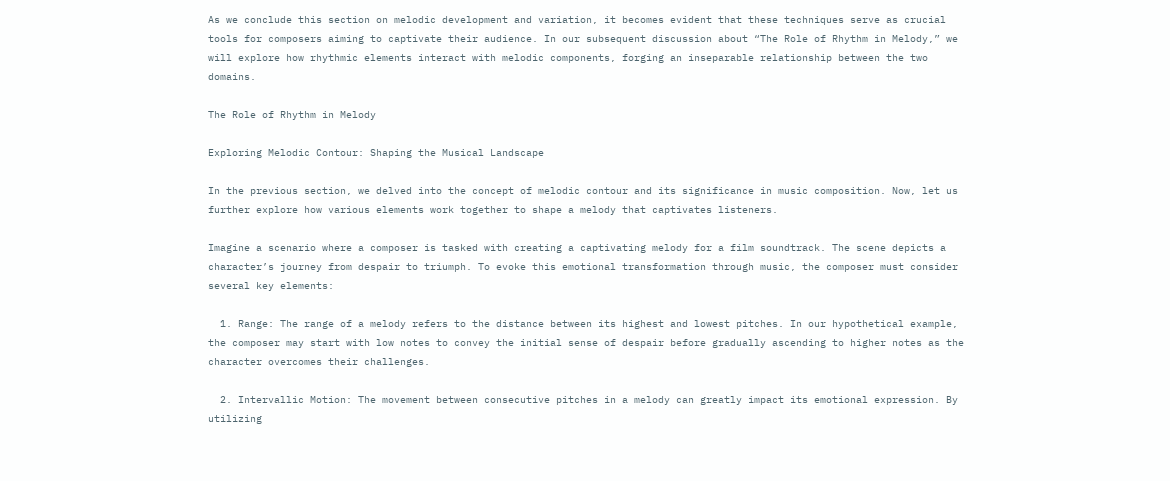As we conclude this section on melodic development and variation, it becomes evident that these techniques serve as crucial tools for composers aiming to captivate their audience. In our subsequent discussion about “The Role of Rhythm in Melody,” we will explore how rhythmic elements interact with melodic components, forging an inseparable relationship between the two domains.

The Role of Rhythm in Melody

Exploring Melodic Contour: Shaping the Musical Landscape

In the previous section, we delved into the concept of melodic contour and its significance in music composition. Now, let us further explore how various elements work together to shape a melody that captivates listeners.

Imagine a scenario where a composer is tasked with creating a captivating melody for a film soundtrack. The scene depicts a character’s journey from despair to triumph. To evoke this emotional transformation through music, the composer must consider several key elements:

  1. Range: The range of a melody refers to the distance between its highest and lowest pitches. In our hypothetical example, the composer may start with low notes to convey the initial sense of despair before gradually ascending to higher notes as the character overcomes their challenges.

  2. Intervallic Motion: The movement between consecutive pitches in a melody can greatly impact its emotional expression. By utilizing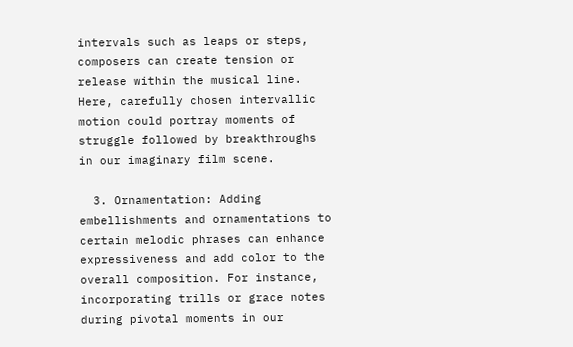intervals such as leaps or steps, composers can create tension or release within the musical line. Here, carefully chosen intervallic motion could portray moments of struggle followed by breakthroughs in our imaginary film scene.

  3. Ornamentation: Adding embellishments and ornamentations to certain melodic phrases can enhance expressiveness and add color to the overall composition. For instance, incorporating trills or grace notes during pivotal moments in our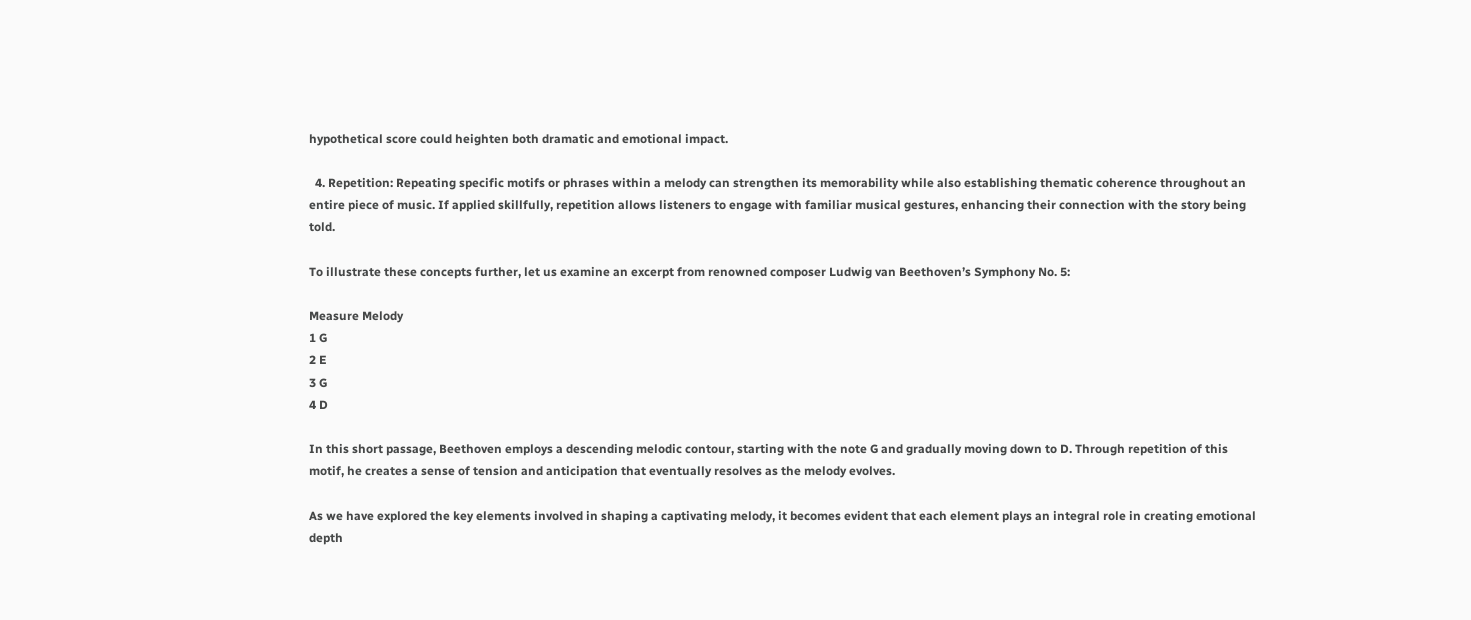hypothetical score could heighten both dramatic and emotional impact.

  4. Repetition: Repeating specific motifs or phrases within a melody can strengthen its memorability while also establishing thematic coherence throughout an entire piece of music. If applied skillfully, repetition allows listeners to engage with familiar musical gestures, enhancing their connection with the story being told.

To illustrate these concepts further, let us examine an excerpt from renowned composer Ludwig van Beethoven’s Symphony No. 5:

Measure Melody
1 G
2 E
3 G
4 D

In this short passage, Beethoven employs a descending melodic contour, starting with the note G and gradually moving down to D. Through repetition of this motif, he creates a sense of tension and anticipation that eventually resolves as the melody evolves.

As we have explored the key elements involved in shaping a captivating melody, it becomes evident that each element plays an integral role in creating emotional depth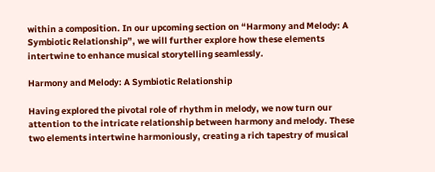within a composition. In our upcoming section on “Harmony and Melody: A Symbiotic Relationship”, we will further explore how these elements intertwine to enhance musical storytelling seamlessly.

Harmony and Melody: A Symbiotic Relationship

Having explored the pivotal role of rhythm in melody, we now turn our attention to the intricate relationship between harmony and melody. These two elements intertwine harmoniously, creating a rich tapestry of musical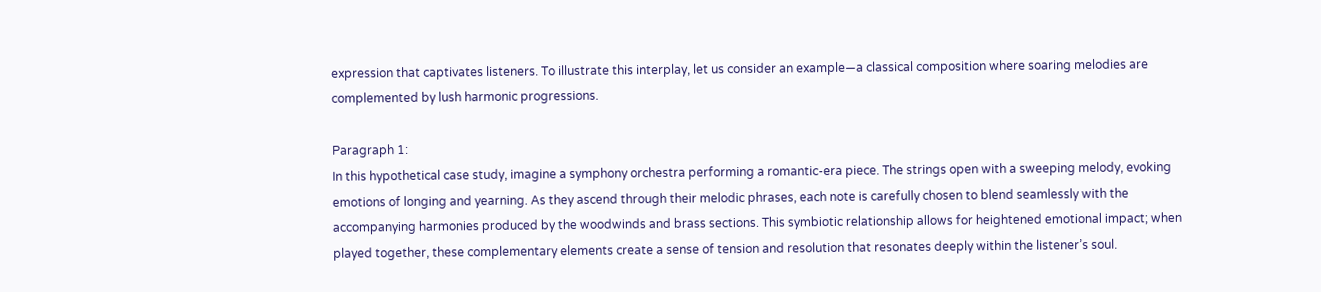expression that captivates listeners. To illustrate this interplay, let us consider an example—a classical composition where soaring melodies are complemented by lush harmonic progressions.

Paragraph 1:
In this hypothetical case study, imagine a symphony orchestra performing a romantic-era piece. The strings open with a sweeping melody, evoking emotions of longing and yearning. As they ascend through their melodic phrases, each note is carefully chosen to blend seamlessly with the accompanying harmonies produced by the woodwinds and brass sections. This symbiotic relationship allows for heightened emotional impact; when played together, these complementary elements create a sense of tension and resolution that resonates deeply within the listener’s soul.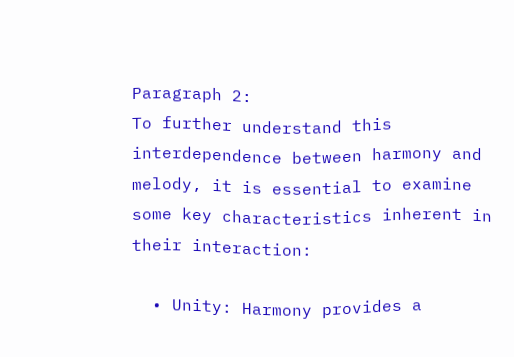Paragraph 2:
To further understand this interdependence between harmony and melody, it is essential to examine some key characteristics inherent in their interaction:

  • Unity: Harmony provides a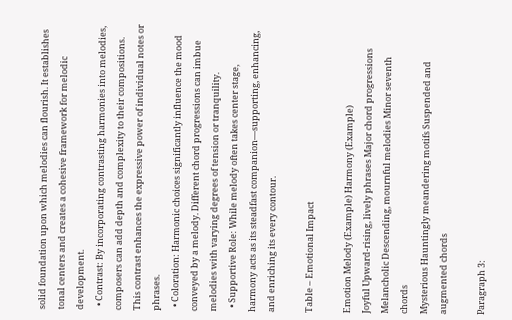solid foundation upon which melodies can flourish. It establishes tonal centers and creates a cohesive framework for melodic development.
  • Contrast: By incorporating contrasting harmonies into melodies, composers can add depth and complexity to their compositions. This contrast enhances the expressive power of individual notes or phrases.
  • Coloration: Harmonic choices significantly influence the mood conveyed by a melody. Different chord progressions can imbue melodies with varying degrees of tension or tranquility.
  • Supportive Role: While melody often takes center stage, harmony acts as its steadfast companion—supporting, enhancing, and enriching its every contour.

Table – Emotional Impact

Emotion Melody (Example) Harmony (Example)
Joyful Upward-rising, lively phrases Major chord progressions
Melancholic Descending, mournful melodies Minor seventh chords
Mysterious Hauntingly meandering motifs Suspended and augmented chords

Paragraph 3: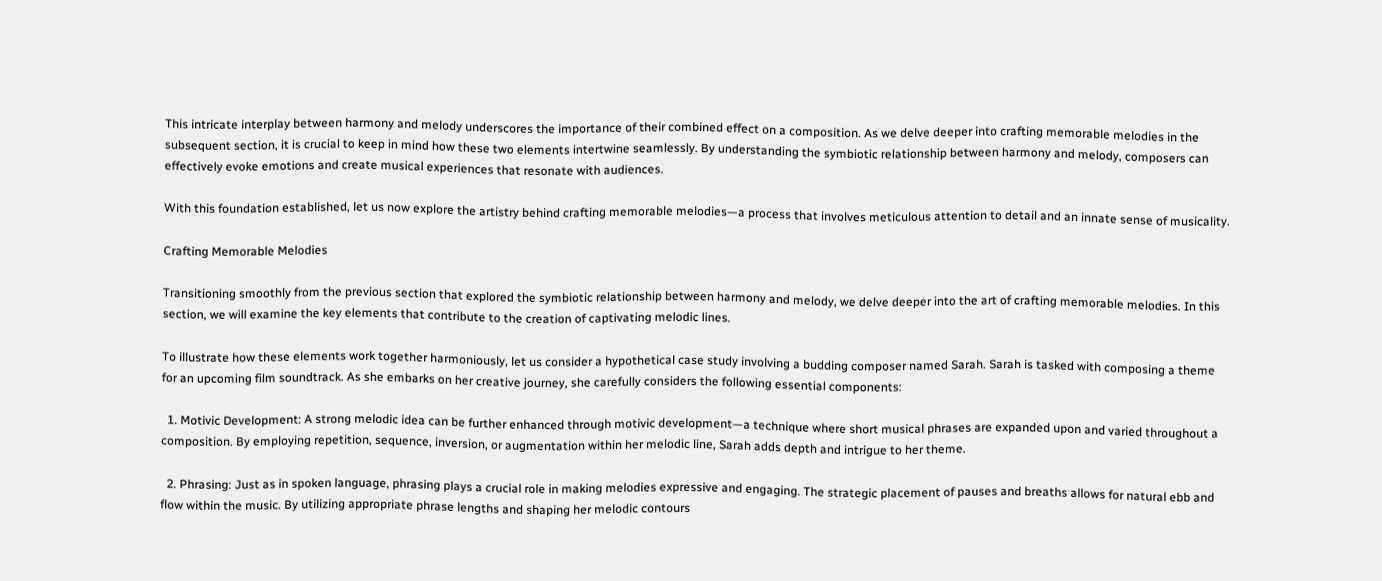This intricate interplay between harmony and melody underscores the importance of their combined effect on a composition. As we delve deeper into crafting memorable melodies in the subsequent section, it is crucial to keep in mind how these two elements intertwine seamlessly. By understanding the symbiotic relationship between harmony and melody, composers can effectively evoke emotions and create musical experiences that resonate with audiences.

With this foundation established, let us now explore the artistry behind crafting memorable melodies—a process that involves meticulous attention to detail and an innate sense of musicality.

Crafting Memorable Melodies

Transitioning smoothly from the previous section that explored the symbiotic relationship between harmony and melody, we delve deeper into the art of crafting memorable melodies. In this section, we will examine the key elements that contribute to the creation of captivating melodic lines.

To illustrate how these elements work together harmoniously, let us consider a hypothetical case study involving a budding composer named Sarah. Sarah is tasked with composing a theme for an upcoming film soundtrack. As she embarks on her creative journey, she carefully considers the following essential components:

  1. Motivic Development: A strong melodic idea can be further enhanced through motivic development—a technique where short musical phrases are expanded upon and varied throughout a composition. By employing repetition, sequence, inversion, or augmentation within her melodic line, Sarah adds depth and intrigue to her theme.

  2. Phrasing: Just as in spoken language, phrasing plays a crucial role in making melodies expressive and engaging. The strategic placement of pauses and breaths allows for natural ebb and flow within the music. By utilizing appropriate phrase lengths and shaping her melodic contours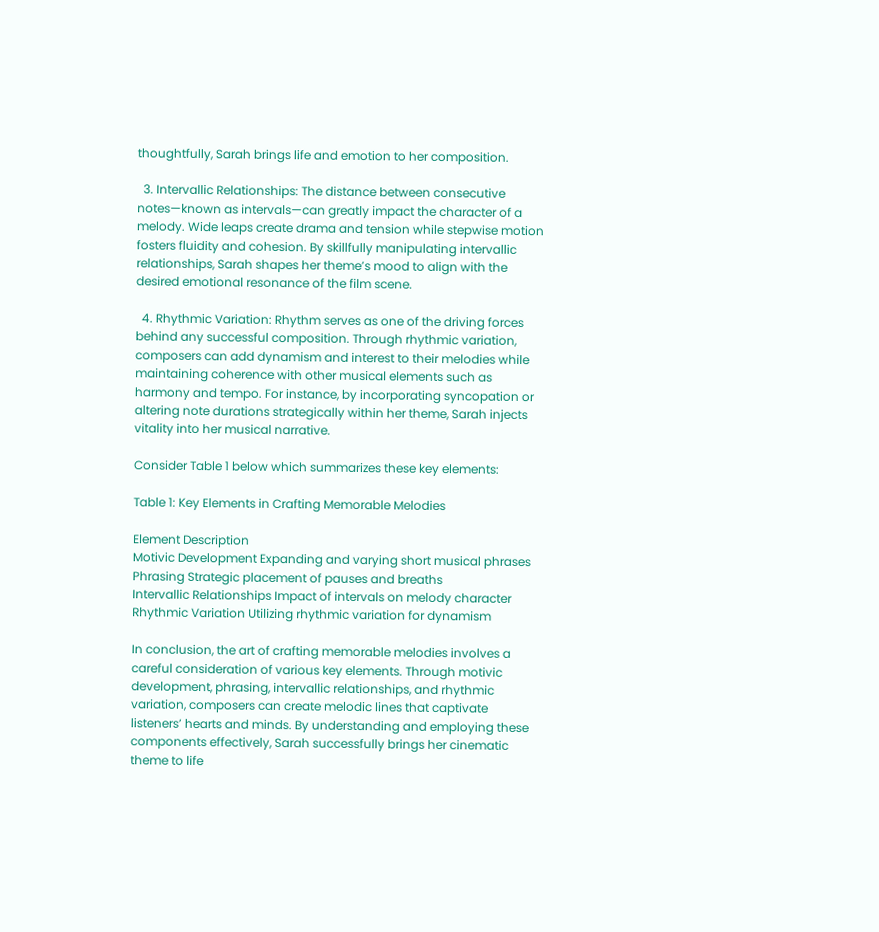thoughtfully, Sarah brings life and emotion to her composition.

  3. Intervallic Relationships: The distance between consecutive notes—known as intervals—can greatly impact the character of a melody. Wide leaps create drama and tension while stepwise motion fosters fluidity and cohesion. By skillfully manipulating intervallic relationships, Sarah shapes her theme’s mood to align with the desired emotional resonance of the film scene.

  4. Rhythmic Variation: Rhythm serves as one of the driving forces behind any successful composition. Through rhythmic variation, composers can add dynamism and interest to their melodies while maintaining coherence with other musical elements such as harmony and tempo. For instance, by incorporating syncopation or altering note durations strategically within her theme, Sarah injects vitality into her musical narrative.

Consider Table 1 below which summarizes these key elements:

Table 1: Key Elements in Crafting Memorable Melodies

Element Description
Motivic Development Expanding and varying short musical phrases
Phrasing Strategic placement of pauses and breaths
Intervallic Relationships Impact of intervals on melody character
Rhythmic Variation Utilizing rhythmic variation for dynamism

In conclusion, the art of crafting memorable melodies involves a careful consideration of various key elements. Through motivic development, phrasing, intervallic relationships, and rhythmic variation, composers can create melodic lines that captivate listeners’ hearts and minds. By understanding and employing these components effectively, Sarah successfully brings her cinematic theme to life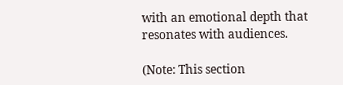with an emotional depth that resonates with audiences.

(Note: This section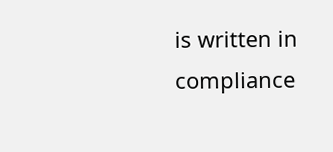is written in compliance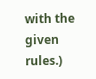with the given rules.)